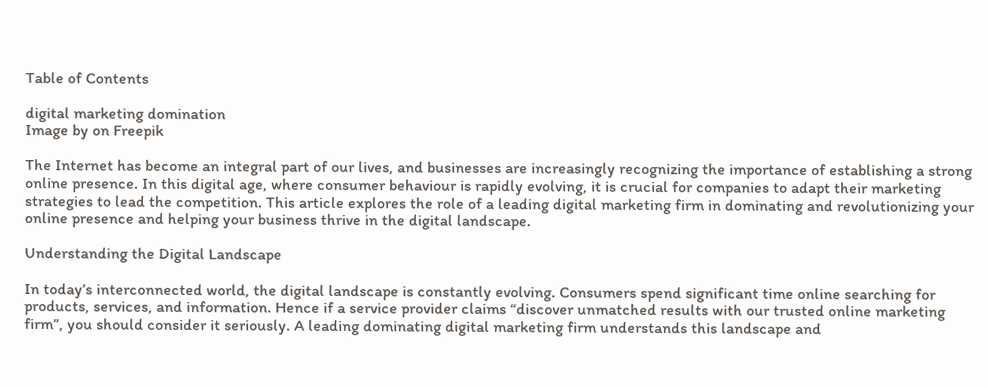Table of Contents

digital marketing domination
Image by on Freepik

The Internet has become an integral part of our lives, and businesses are increasingly recognizing the importance of establishing a strong online presence. In this digital age, where consumer behaviour is rapidly evolving, it is crucial for companies to adapt their marketing strategies to lead the competition. This article explores the role of a leading digital marketing firm in dominating and revolutionizing your online presence and helping your business thrive in the digital landscape.

Understanding the Digital Landscape

In today’s interconnected world, the digital landscape is constantly evolving. Consumers spend significant time online searching for products, services, and information. Hence if a service provider claims “discover unmatched results with our trusted online marketing firm”, you should consider it seriously. A leading dominating digital marketing firm understands this landscape and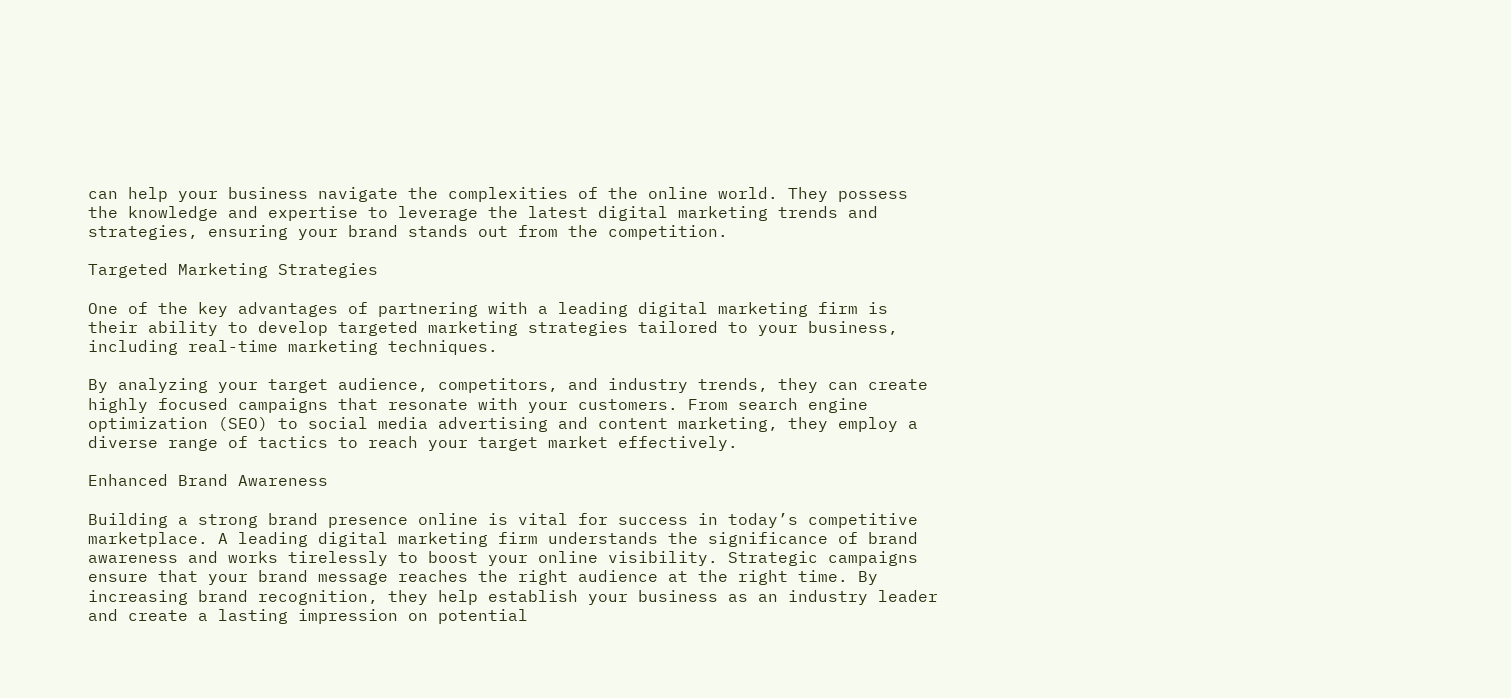can help your business navigate the complexities of the online world. They possess the knowledge and expertise to leverage the latest digital marketing trends and strategies, ensuring your brand stands out from the competition.

Targeted Marketing Strategies

One of the key advantages of partnering with a leading digital marketing firm is their ability to develop targeted marketing strategies tailored to your business, including real-time marketing techniques.

By analyzing your target audience, competitors, and industry trends, they can create highly focused campaigns that resonate with your customers. From search engine optimization (SEO) to social media advertising and content marketing, they employ a diverse range of tactics to reach your target market effectively.

Enhanced Brand Awareness

Building a strong brand presence online is vital for success in today’s competitive marketplace. A leading digital marketing firm understands the significance of brand awareness and works tirelessly to boost your online visibility. Strategic campaigns ensure that your brand message reaches the right audience at the right time. By increasing brand recognition, they help establish your business as an industry leader and create a lasting impression on potential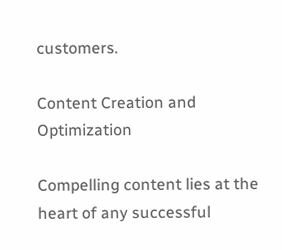customers.

Content Creation and Optimization

Compelling content lies at the heart of any successful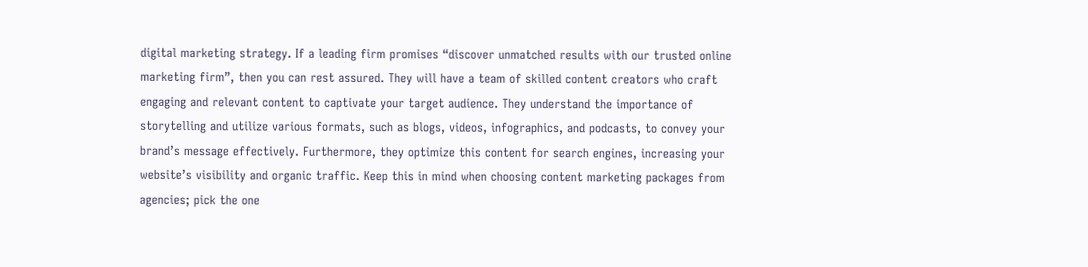digital marketing strategy. If a leading firm promises “discover unmatched results with our trusted online marketing firm”, then you can rest assured. They will have a team of skilled content creators who craft engaging and relevant content to captivate your target audience. They understand the importance of storytelling and utilize various formats, such as blogs, videos, infographics, and podcasts, to convey your brand’s message effectively. Furthermore, they optimize this content for search engines, increasing your website’s visibility and organic traffic. Keep this in mind when choosing content marketing packages from agencies; pick the one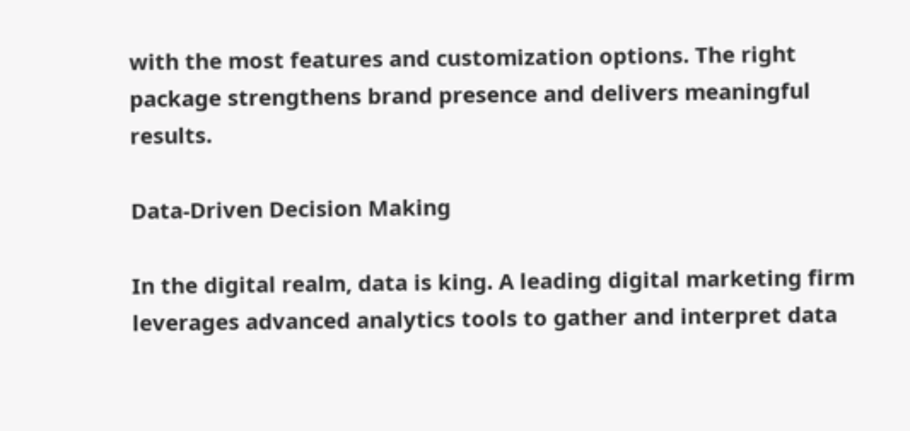with the most features and customization options. The right package strengthens brand presence and delivers meaningful results.

Data-Driven Decision Making

In the digital realm, data is king. A leading digital marketing firm leverages advanced analytics tools to gather and interpret data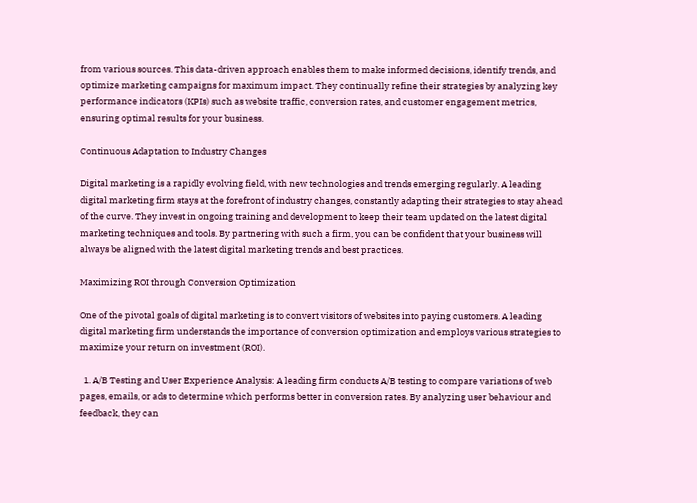from various sources. This data-driven approach enables them to make informed decisions, identify trends, and optimize marketing campaigns for maximum impact. They continually refine their strategies by analyzing key performance indicators (KPIs) such as website traffic, conversion rates, and customer engagement metrics, ensuring optimal results for your business.

Continuous Adaptation to Industry Changes

Digital marketing is a rapidly evolving field, with new technologies and trends emerging regularly. A leading digital marketing firm stays at the forefront of industry changes, constantly adapting their strategies to stay ahead of the curve. They invest in ongoing training and development to keep their team updated on the latest digital marketing techniques and tools. By partnering with such a firm, you can be confident that your business will always be aligned with the latest digital marketing trends and best practices.

Maximizing ROI through Conversion Optimization

One of the pivotal goals of digital marketing is to convert visitors of websites into paying customers. A leading digital marketing firm understands the importance of conversion optimization and employs various strategies to maximize your return on investment (ROI).

  1. A/B Testing and User Experience Analysis: A leading firm conducts A/B testing to compare variations of web pages, emails, or ads to determine which performs better in conversion rates. By analyzing user behaviour and feedback, they can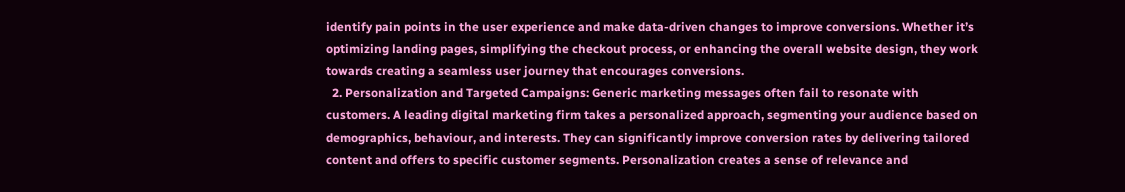identify pain points in the user experience and make data-driven changes to improve conversions. Whether it’s optimizing landing pages, simplifying the checkout process, or enhancing the overall website design, they work towards creating a seamless user journey that encourages conversions.
  2. Personalization and Targeted Campaigns: Generic marketing messages often fail to resonate with customers. A leading digital marketing firm takes a personalized approach, segmenting your audience based on demographics, behaviour, and interests. They can significantly improve conversion rates by delivering tailored content and offers to specific customer segments. Personalization creates a sense of relevance and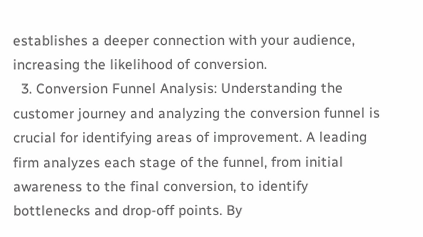establishes a deeper connection with your audience, increasing the likelihood of conversion.
  3. Conversion Funnel Analysis: Understanding the customer journey and analyzing the conversion funnel is crucial for identifying areas of improvement. A leading firm analyzes each stage of the funnel, from initial awareness to the final conversion, to identify bottlenecks and drop-off points. By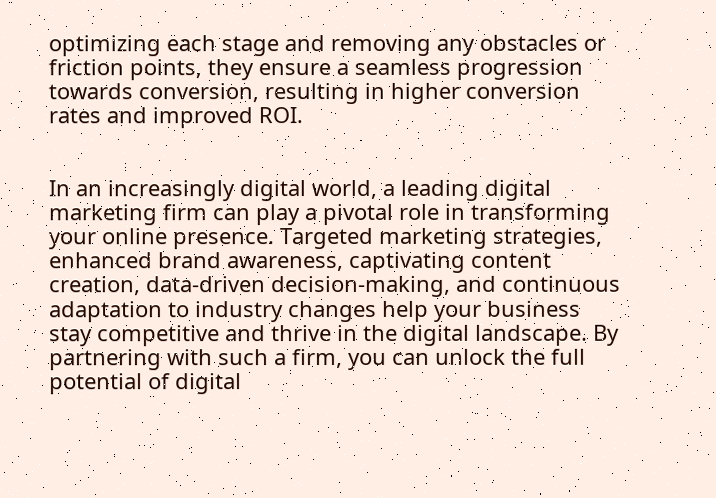optimizing each stage and removing any obstacles or friction points, they ensure a seamless progression towards conversion, resulting in higher conversion rates and improved ROI.


In an increasingly digital world, a leading digital marketing firm can play a pivotal role in transforming your online presence. Targeted marketing strategies, enhanced brand awareness, captivating content creation, data-driven decision-making, and continuous adaptation to industry changes help your business stay competitive and thrive in the digital landscape. By partnering with such a firm, you can unlock the full potential of digital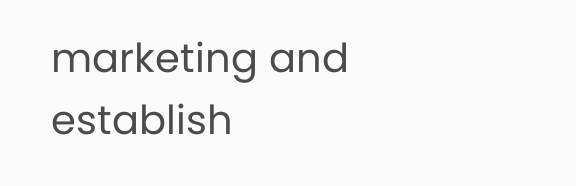marketing and establish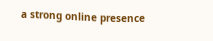a strong online presence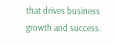that drives business growth and success.